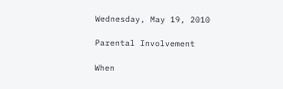Wednesday, May 19, 2010

Parental Involvement

When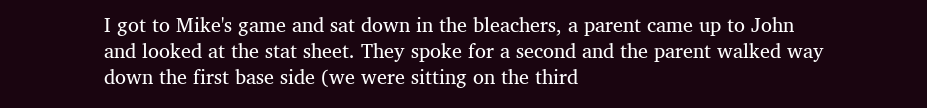I got to Mike's game and sat down in the bleachers, a parent came up to John and looked at the stat sheet. They spoke for a second and the parent walked way down the first base side (we were sitting on the third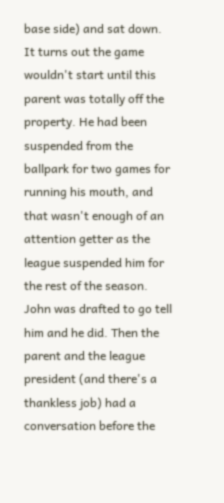base side) and sat down.
It turns out the game wouldn't start until this parent was totally off the property. He had been suspended from the ballpark for two games for running his mouth, and that wasn't enough of an attention getter as the league suspended him for the rest of the season.
John was drafted to go tell him and he did. Then the parent and the league president (and there's a thankless job) had a conversation before the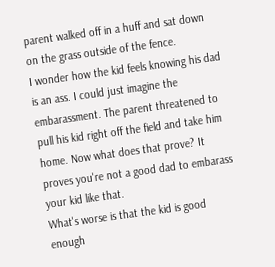parent walked off in a huff and sat down on the grass outside of the fence.
I wonder how the kid feels knowing his dad is an ass. I could just imagine the embarassment. The parent threatened to pull his kid right off the field and take him home. Now what does that prove? It proves you're not a good dad to embarass your kid like that.
What's worse is that the kid is good enough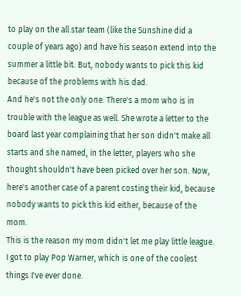to play on the all star team (like the Sunshine did a couple of years ago) and have his season extend into the summer a little bit. But, nobody wants to pick this kid because of the problems with his dad.
And he's not the only one. There's a mom who is in trouble with the league as well. She wrote a letter to the board last year complaining that her son didn't make all starts and she named, in the letter, players who she thought shouldn't have been picked over her son. Now, here's another case of a parent costing their kid, because nobody wants to pick this kid either, because of the mom.
This is the reason my mom didn't let me play little league. I got to play Pop Warner, which is one of the coolest things I've ever done.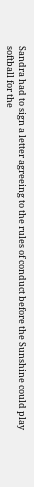Sandra had to sign a letter agreeing to the rules of conduct before the Sunshine could play softball for the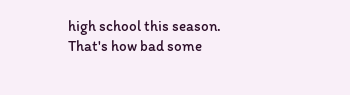high school this season. That's how bad some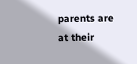parents are at their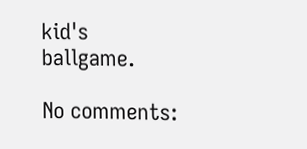kid's ballgame.

No comments: